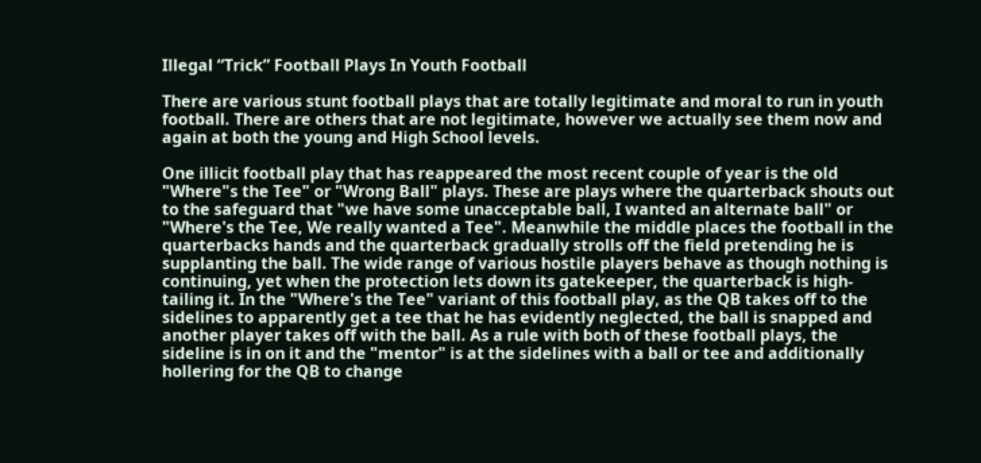Illegal “Trick” Football Plays In Youth Football

There are various stunt football plays that are totally legitimate and moral to run in youth football. There are others that are not legitimate, however we actually see them now and again at both the young and High School levels.

One illicit football play that has reappeared the most recent couple of year is the old "Where"s the Tee" or "Wrong Ball" plays. These are plays where the quarterback shouts out to the safeguard that "we have some unacceptable ball, I wanted an alternate ball" or "Where's the Tee, We really wanted a Tee". Meanwhile the middle places the football in the quarterbacks hands and the quarterback gradually strolls off the field pretending he is supplanting the ball. The wide range of various hostile players behave as though nothing is continuing, yet when the protection lets down its gatekeeper, the quarterback is high-tailing it. In the "Where's the Tee" variant of this football play, as the QB takes off to the sidelines to apparently get a tee that he has evidently neglected, the ball is snapped and another player takes off with the ball. As a rule with both of these football plays, the sideline is in on it and the "mentor" is at the sidelines with a ball or tee and additionally hollering for the QB to change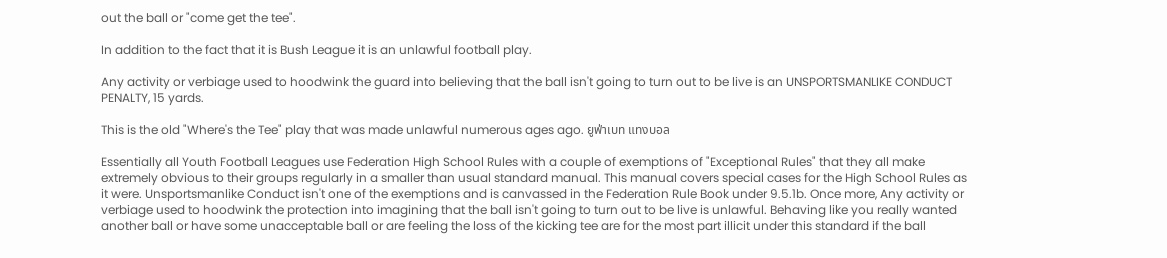out the ball or "come get the tee".

In addition to the fact that it is Bush League it is an unlawful football play.

Any activity or verbiage used to hoodwink the guard into believing that the ball isn't going to turn out to be live is an UNSPORTSMANLIKE CONDUCT PENALTY, 15 yards.

This is the old "Where's the Tee" play that was made unlawful numerous ages ago. ยูฟ่าเบท แทงบอล

Essentially all Youth Football Leagues use Federation High School Rules with a couple of exemptions of "Exceptional Rules" that they all make extremely obvious to their groups regularly in a smaller than usual standard manual. This manual covers special cases for the High School Rules as it were. Unsportsmanlike Conduct isn't one of the exemptions and is canvassed in the Federation Rule Book under 9.5.1b. Once more, Any activity or verbiage used to hoodwink the protection into imagining that the ball isn't going to turn out to be live is unlawful. Behaving like you really wanted another ball or have some unacceptable ball or are feeling the loss of the kicking tee are for the most part illicit under this standard if the ball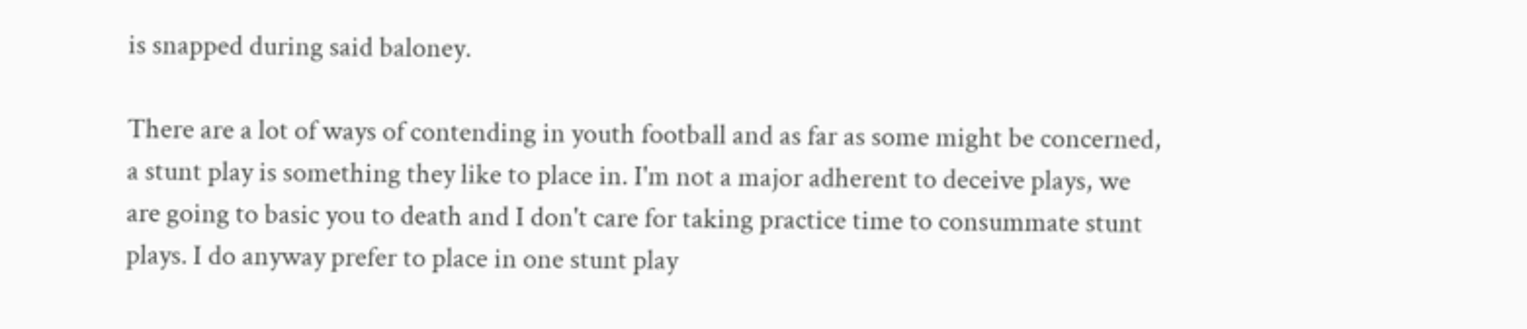is snapped during said baloney.

There are a lot of ways of contending in youth football and as far as some might be concerned, a stunt play is something they like to place in. I'm not a major adherent to deceive plays, we are going to basic you to death and I don't care for taking practice time to consummate stunt plays. I do anyway prefer to place in one stunt play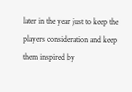later in the year just to keep the players consideration and keep them inspired by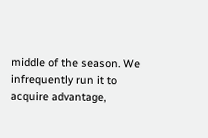middle of the season. We infrequently run it to acquire advantage,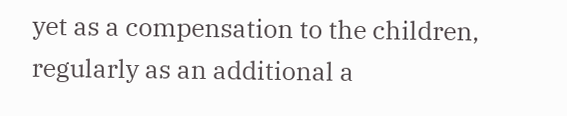yet as a compensation to the children, regularly as an additional a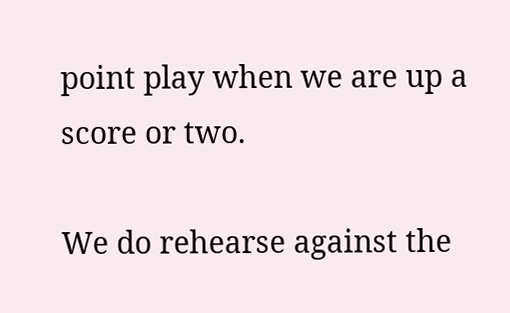point play when we are up a score or two.

We do rehearse against the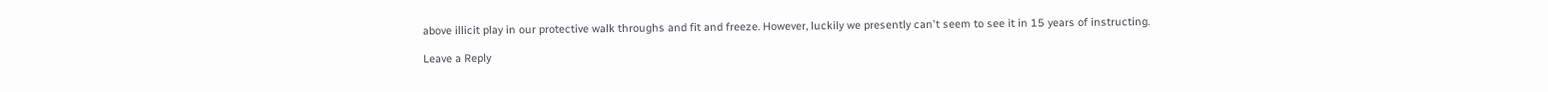above illicit play in our protective walk throughs and fit and freeze. However, luckily we presently can't seem to see it in 15 years of instructing.

Leave a Reply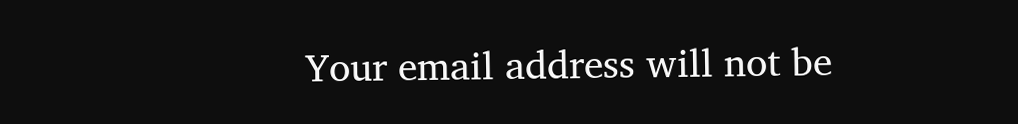Your email address will not be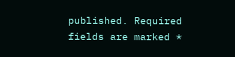published. Required fields are marked *